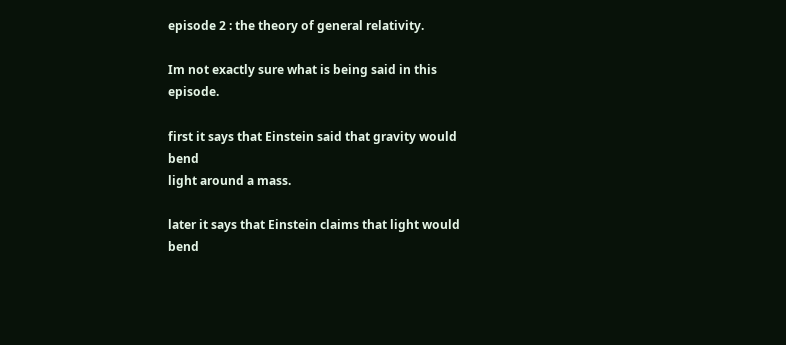episode 2 : the theory of general relativity.

Im not exactly sure what is being said in this episode.

first it says that Einstein said that gravity would bend
light around a mass.

later it says that Einstein claims that light would bend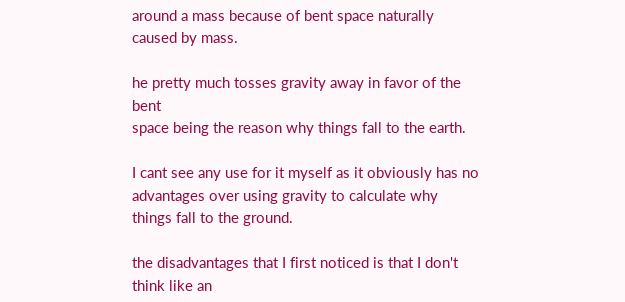around a mass because of bent space naturally caused by mass.

he pretty much tosses gravity away in favor of the bent
space being the reason why things fall to the earth.

I cant see any use for it myself as it obviously has no
advantages over using gravity to calculate why things fall to the ground.

the disadvantages that I first noticed is that I don't think like an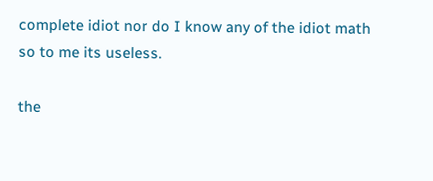complete idiot nor do I know any of the idiot math
so to me its useless.

the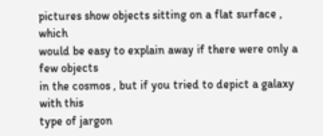pictures show objects sitting on a flat surface , which
would be easy to explain away if there were only a few objects
in the cosmos , but if you tried to depict a galaxy with this
type of jargon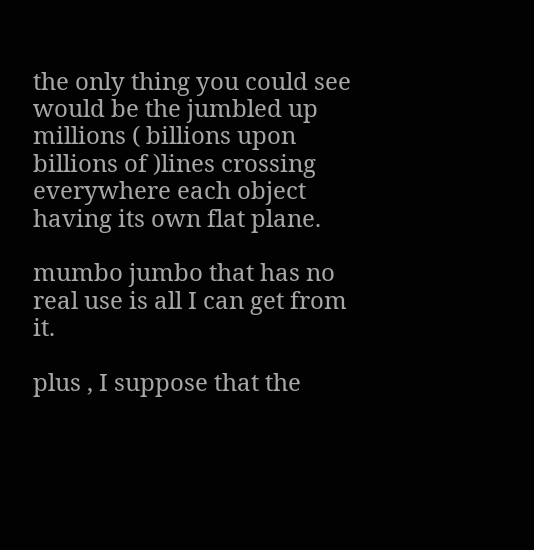the only thing you could see would be the jumbled up millions ( billions upon billions of )lines crossing everywhere each object having its own flat plane.

mumbo jumbo that has no real use is all I can get from it.

plus , I suppose that the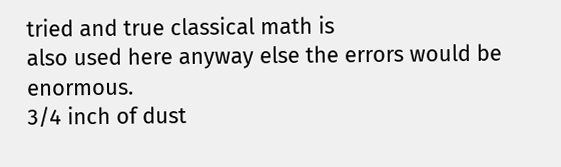tried and true classical math is
also used here anyway else the errors would be enormous.
3/4 inch of dust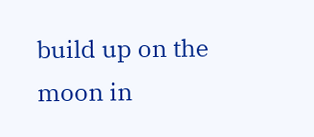build up on the moon in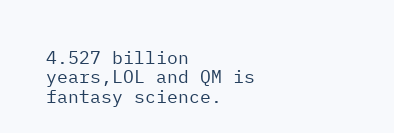4.527 billion years,LOL and QM is fantasy science.